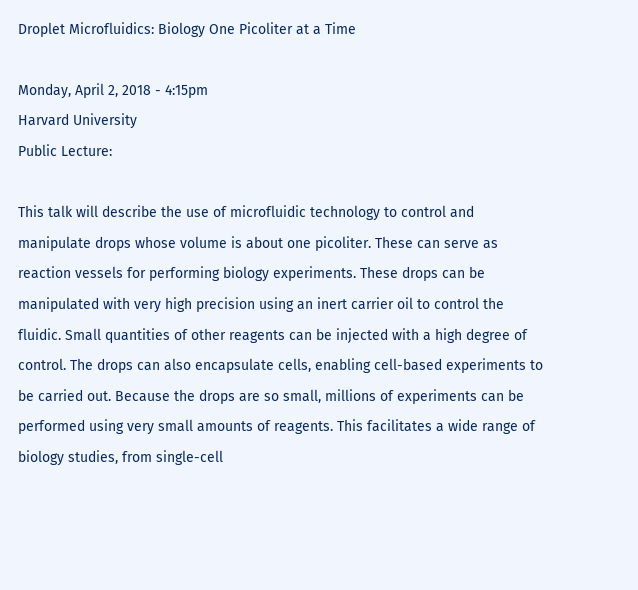Droplet Microfluidics: Biology One Picoliter at a Time

Monday, April 2, 2018 - 4:15pm
Harvard University
Public Lecture:

This talk will describe the use of microfluidic technology to control and manipulate drops whose volume is about one picoliter. These can serve as reaction vessels for performing biology experiments. These drops can be manipulated with very high precision using an inert carrier oil to control the fluidic. Small quantities of other reagents can be injected with a high degree of control. The drops can also encapsulate cells, enabling cell-based experiments to be carried out. Because the drops are so small, millions of experiments can be performed using very small amounts of reagents. This facilitates a wide range of biology studies, from single-cell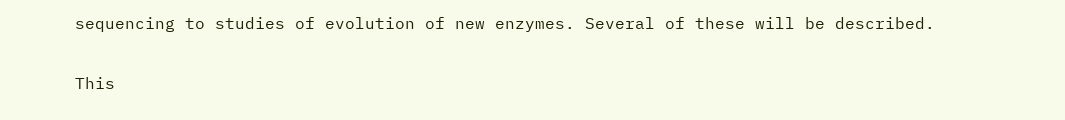sequencing to studies of evolution of new enzymes. Several of these will be described.

This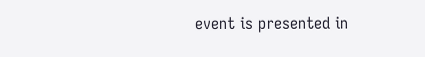event is presented in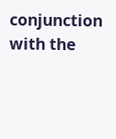conjunction with the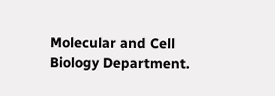Molecular and Cell Biology Department.